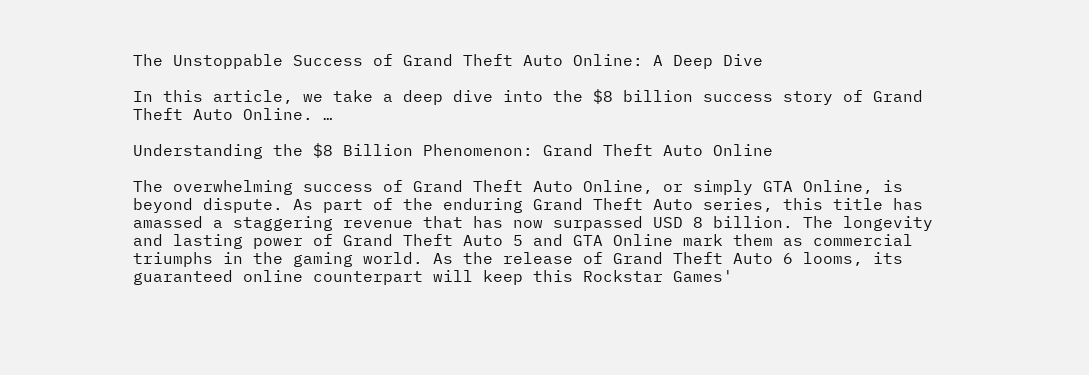The Unstoppable Success of Grand Theft Auto Online: A Deep Dive

In this article, we take a deep dive into the $8 billion success story of Grand Theft Auto Online. …

Understanding the $8 Billion Phenomenon: Grand Theft Auto Online

The overwhelming success of Grand Theft Auto Online, or simply GTA Online, is beyond dispute. As part of the enduring Grand Theft Auto series, this title has amassed a staggering revenue that has now surpassed USD 8 billion. The longevity and lasting power of Grand Theft Auto 5 and GTA Online mark them as commercial triumphs in the gaming world. As the release of Grand Theft Auto 6 looms, its guaranteed online counterpart will keep this Rockstar Games'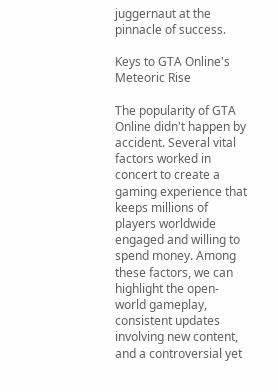juggernaut at the pinnacle of success.

Keys to GTA Online's Meteoric Rise

The popularity of GTA Online didn't happen by accident. Several vital factors worked in concert to create a gaming experience that keeps millions of players worldwide engaged and willing to spend money. Among these factors, we can highlight the open-world gameplay, consistent updates involving new content, and a controversial yet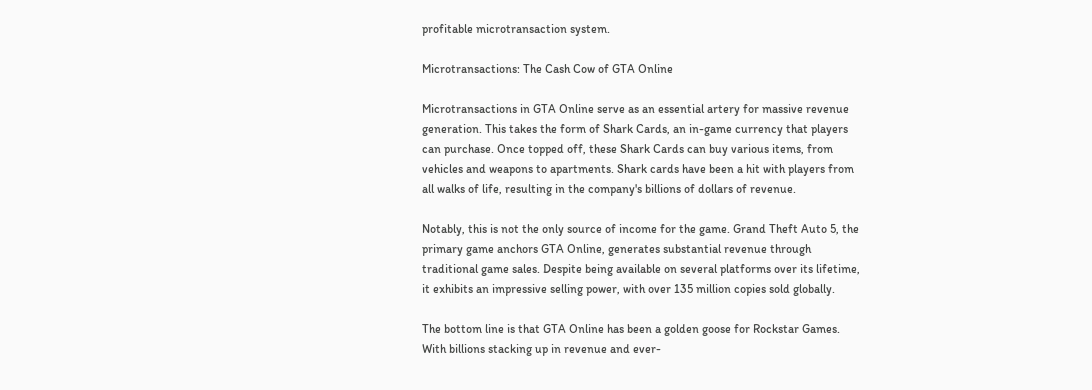profitable microtransaction system.

Microtransactions: The Cash Cow of GTA Online

Microtransactions in GTA Online serve as an essential artery for massive revenue generation. This takes the form of Shark Cards, an in-game currency that players can purchase. Once topped off, these Shark Cards can buy various items, from vehicles and weapons to apartments. Shark cards have been a hit with players from all walks of life, resulting in the company's billions of dollars of revenue.

Notably, this is not the only source of income for the game. Grand Theft Auto 5, the primary game anchors GTA Online, generates substantial revenue through traditional game sales. Despite being available on several platforms over its lifetime, it exhibits an impressive selling power, with over 135 million copies sold globally.

The bottom line is that GTA Online has been a golden goose for Rockstar Games. With billions stacking up in revenue and ever-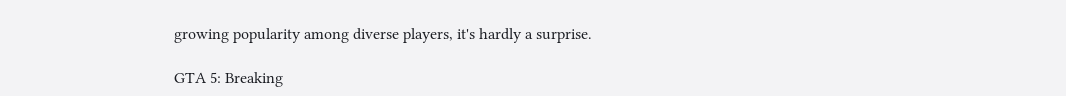growing popularity among diverse players, it's hardly a surprise.

GTA 5: Breaking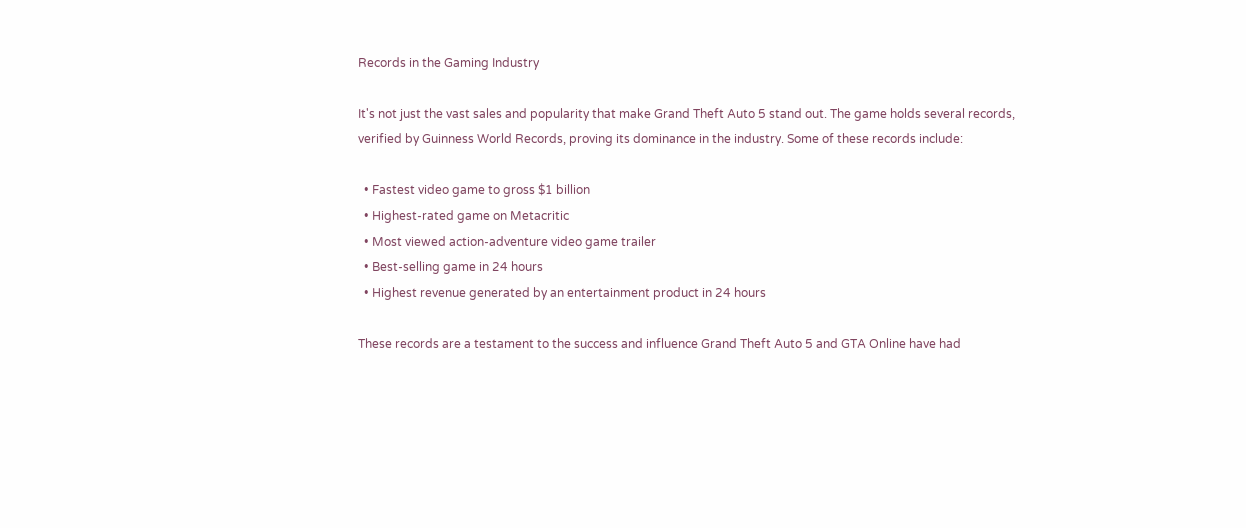Records in the Gaming Industry

It's not just the vast sales and popularity that make Grand Theft Auto 5 stand out. The game holds several records, verified by Guinness World Records, proving its dominance in the industry. Some of these records include:

  • Fastest video game to gross $1 billion
  • Highest-rated game on Metacritic
  • Most viewed action-adventure video game trailer
  • Best-selling game in 24 hours
  • Highest revenue generated by an entertainment product in 24 hours

These records are a testament to the success and influence Grand Theft Auto 5 and GTA Online have had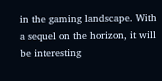in the gaming landscape. With a sequel on the horizon, it will be interesting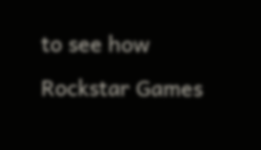to see how Rockstar Games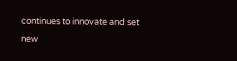continues to innovate and set new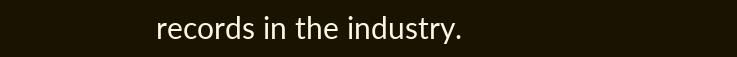records in the industry.